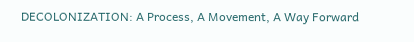DECOLONIZATION: A Process, A Movement, A Way Forward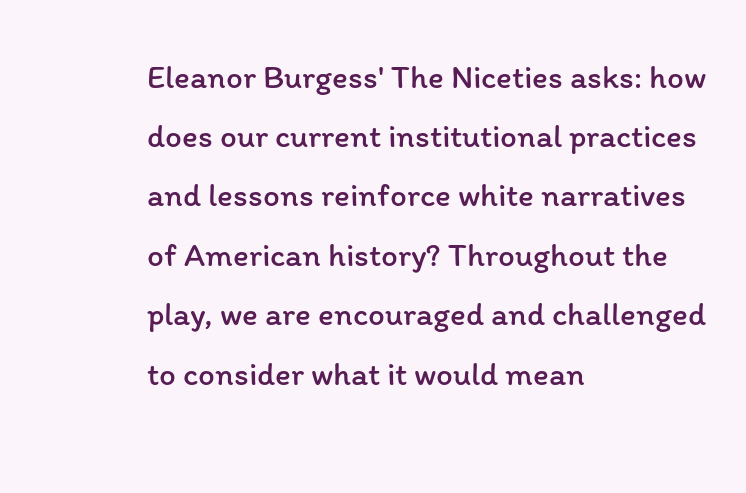Eleanor Burgess' The Niceties asks: how does our current institutional practices and lessons reinforce white narratives of American history? Throughout the play, we are encouraged and challenged to consider what it would mean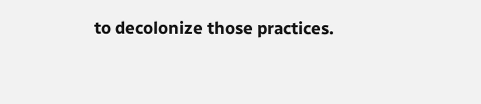to decolonize those practices.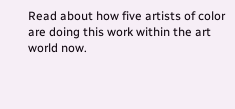Read about how five artists of color are doing this work within the art world now.